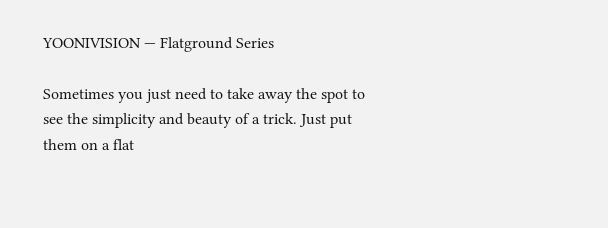YOONIVISION — Flatground Series

Sometimes you just need to take away the spot to see the simplicity and beauty of a trick. Just put them on a flat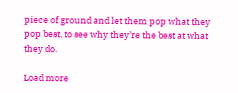piece of ground and let them pop what they pop best, to see why they’re the best at what they do.

Load more